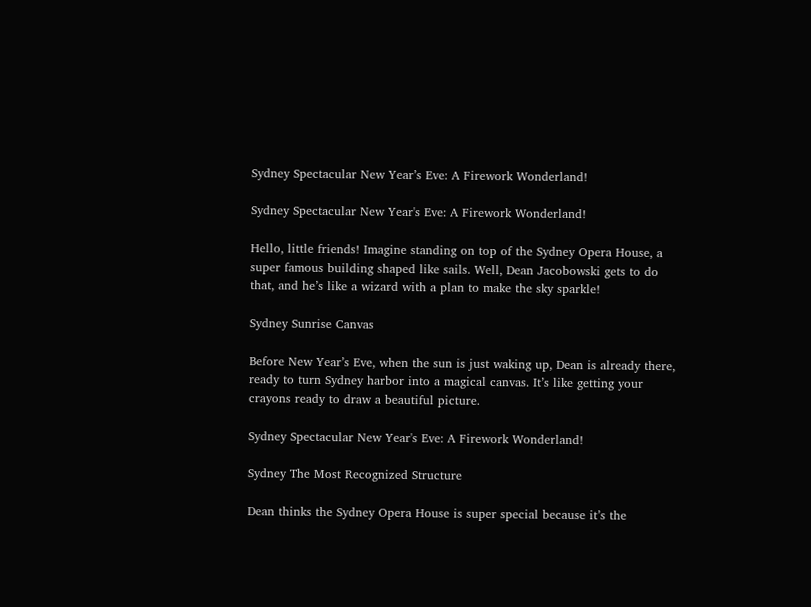Sydney Spectacular New Year’s Eve: A Firework Wonderland!

Sydney Spectacular New Year's Eve: A Firework Wonderland!

Hello, little friends! Imagine standing on top of the Sydney Opera House, a super famous building shaped like sails. Well, Dean Jacobowski gets to do that, and he’s like a wizard with a plan to make the sky sparkle!

Sydney Sunrise Canvas

Before New Year’s Eve, when the sun is just waking up, Dean is already there, ready to turn Sydney harbor into a magical canvas. It’s like getting your crayons ready to draw a beautiful picture.

Sydney Spectacular New Year's Eve: A Firework Wonderland!

Sydney The Most Recognized Structure

Dean thinks the Sydney Opera House is super special because it’s the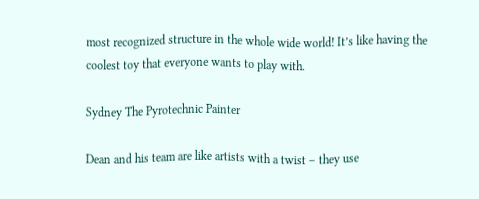most recognized structure in the whole wide world! It’s like having the coolest toy that everyone wants to play with.

Sydney The Pyrotechnic Painter

Dean and his team are like artists with a twist – they use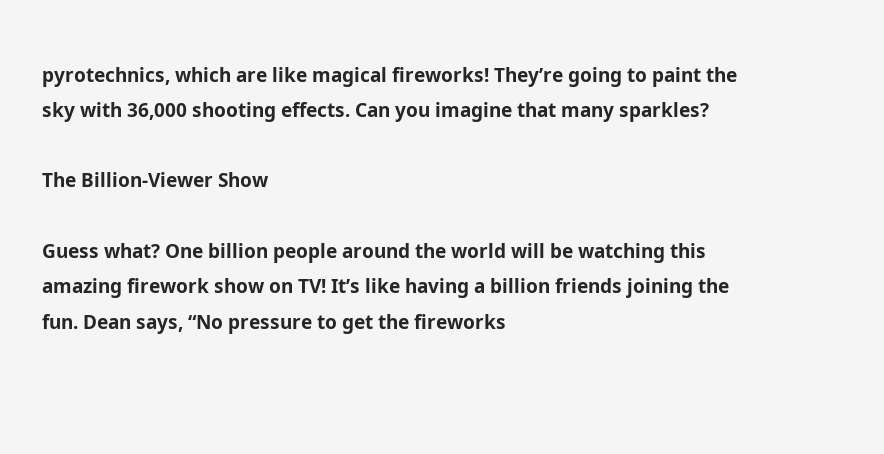pyrotechnics, which are like magical fireworks! They’re going to paint the sky with 36,000 shooting effects. Can you imagine that many sparkles?

The Billion-Viewer Show

Guess what? One billion people around the world will be watching this amazing firework show on TV! It’s like having a billion friends joining the fun. Dean says, “No pressure to get the fireworks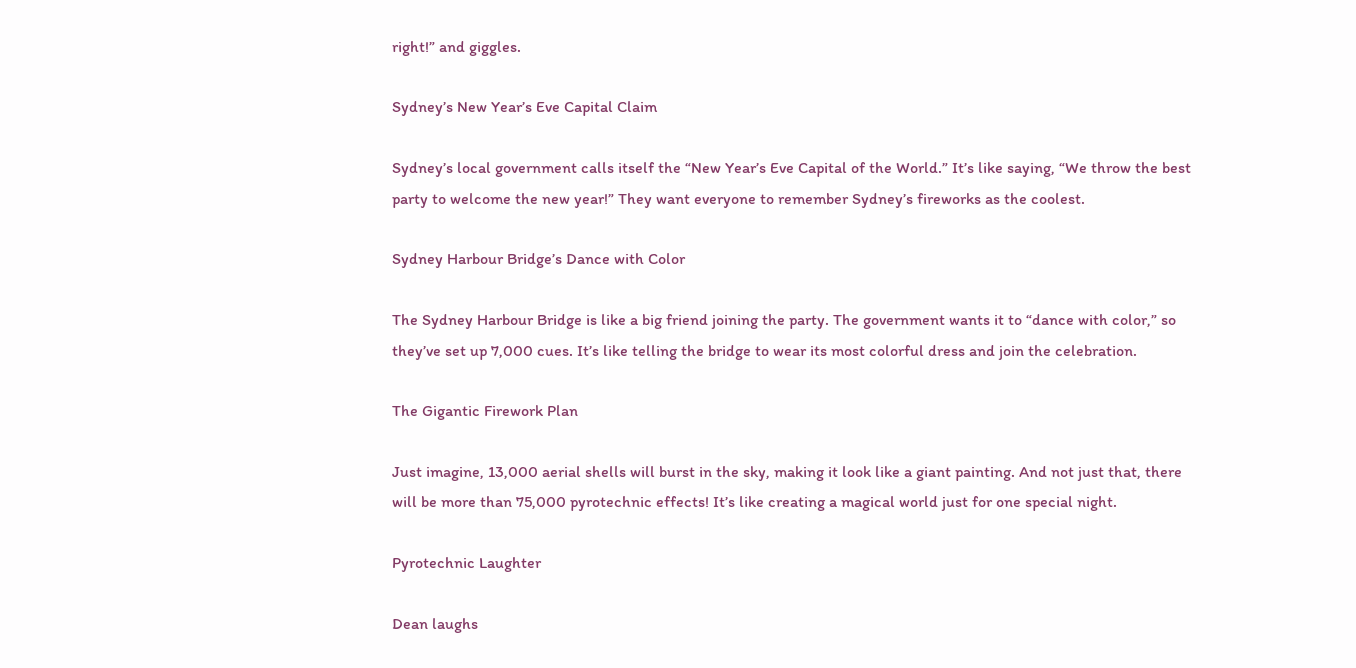right!” and giggles.

Sydney’s New Year’s Eve Capital Claim

Sydney’s local government calls itself the “New Year’s Eve Capital of the World.” It’s like saying, “We throw the best party to welcome the new year!” They want everyone to remember Sydney’s fireworks as the coolest.

Sydney Harbour Bridge’s Dance with Color

The Sydney Harbour Bridge is like a big friend joining the party. The government wants it to “dance with color,” so they’ve set up 7,000 cues. It’s like telling the bridge to wear its most colorful dress and join the celebration.

The Gigantic Firework Plan

Just imagine, 13,000 aerial shells will burst in the sky, making it look like a giant painting. And not just that, there will be more than 75,000 pyrotechnic effects! It’s like creating a magical world just for one special night.

Pyrotechnic Laughter

Dean laughs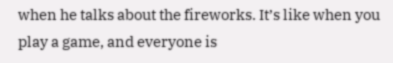when he talks about the fireworks. It’s like when you play a game, and everyone is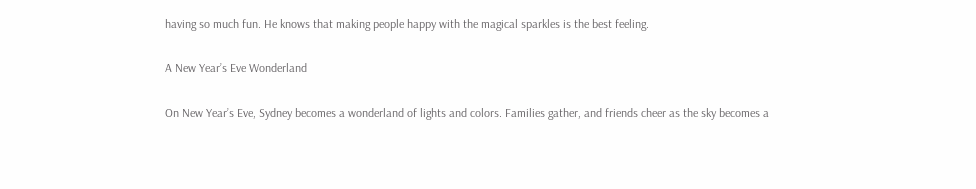having so much fun. He knows that making people happy with the magical sparkles is the best feeling.

A New Year’s Eve Wonderland

On New Year’s Eve, Sydney becomes a wonderland of lights and colors. Families gather, and friends cheer as the sky becomes a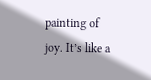painting of joy. It’s like a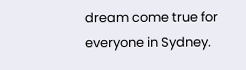dream come true for everyone in Sydney.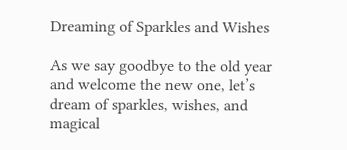Dreaming of Sparkles and Wishes

As we say goodbye to the old year and welcome the new one, let’s dream of sparkles, wishes, and magical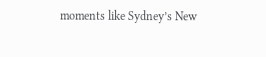moments like Sydney’s New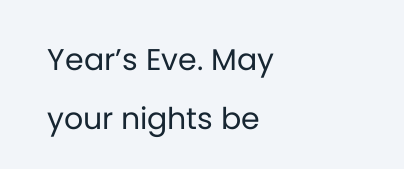Year’s Eve. May your nights be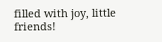filled with joy, little friends!